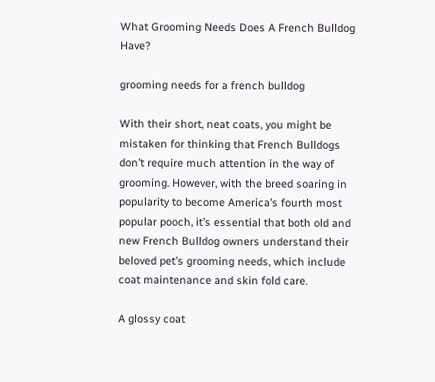What Grooming Needs Does A French Bulldog Have?

grooming needs for a french bulldog

With their short, neat coats, you might be mistaken for thinking that French Bulldogs don’t require much attention in the way of grooming. However, with the breed soaring in popularity to become America’s fourth most popular pooch, it’s essential that both old and new French Bulldog owners understand their beloved pet’s grooming needs, which include coat maintenance and skin fold care.

A glossy coat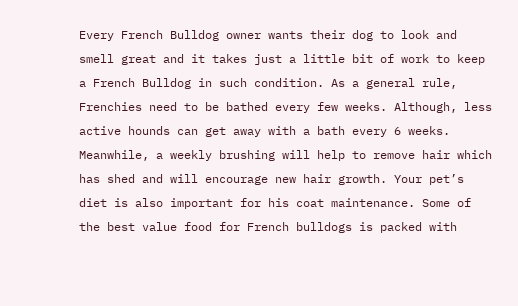Every French Bulldog owner wants their dog to look and smell great and it takes just a little bit of work to keep a French Bulldog in such condition. As a general rule, Frenchies need to be bathed every few weeks. Although, less active hounds can get away with a bath every 6 weeks. Meanwhile, a weekly brushing will help to remove hair which has shed and will encourage new hair growth. Your pet’s diet is also important for his coat maintenance. Some of the best value food for French bulldogs is packed with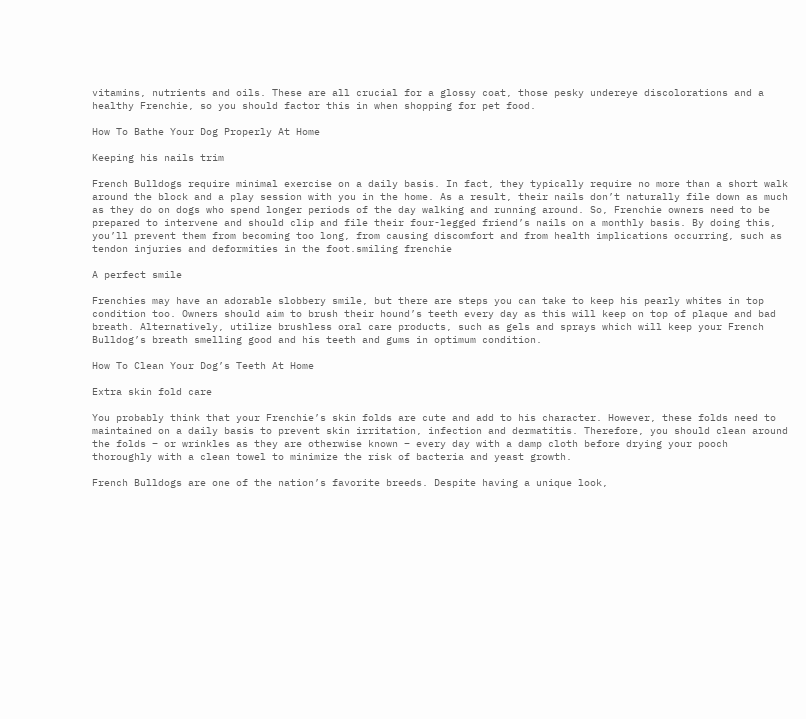vitamins, nutrients and oils. These are all crucial for a glossy coat, those pesky undereye discolorations and a healthy Frenchie, so you should factor this in when shopping for pet food.

How To Bathe Your Dog Properly At Home

Keeping his nails trim

French Bulldogs require minimal exercise on a daily basis. In fact, they typically require no more than a short walk around the block and a play session with you in the home. As a result, their nails don’t naturally file down as much as they do on dogs who spend longer periods of the day walking and running around. So, Frenchie owners need to be prepared to intervene and should clip and file their four-legged friend’s nails on a monthly basis. By doing this, you’ll prevent them from becoming too long, from causing discomfort and from health implications occurring, such as tendon injuries and deformities in the foot.smiling frenchie

A perfect smile

Frenchies may have an adorable slobbery smile, but there are steps you can take to keep his pearly whites in top condition too. Owners should aim to brush their hound’s teeth every day as this will keep on top of plaque and bad breath. Alternatively, utilize brushless oral care products, such as gels and sprays which will keep your French Bulldog’s breath smelling good and his teeth and gums in optimum condition.

How To Clean Your Dog’s Teeth At Home

Extra skin fold care

You probably think that your Frenchie’s skin folds are cute and add to his character. However, these folds need to maintained on a daily basis to prevent skin irritation, infection and dermatitis. Therefore, you should clean around the folds – or wrinkles as they are otherwise known – every day with a damp cloth before drying your pooch thoroughly with a clean towel to minimize the risk of bacteria and yeast growth.

French Bulldogs are one of the nation’s favorite breeds. Despite having a unique look,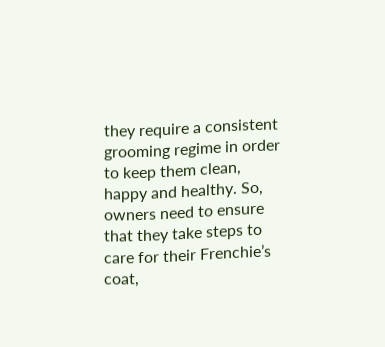they require a consistent grooming regime in order to keep them clean, happy and healthy. So, owners need to ensure that they take steps to care for their Frenchie’s coat,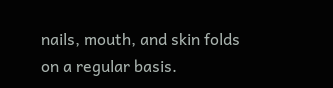nails, mouth, and skin folds on a regular basis.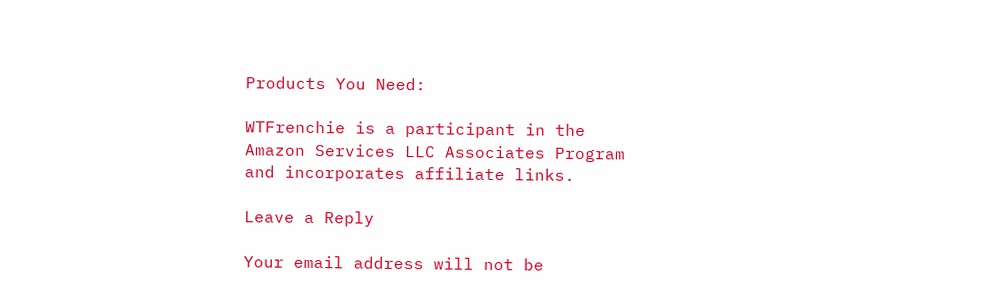Products You Need:

WTFrenchie is a participant in the Amazon Services LLC Associates Program and incorporates affiliate links.

Leave a Reply

Your email address will not be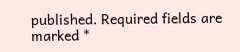published. Required fields are marked *